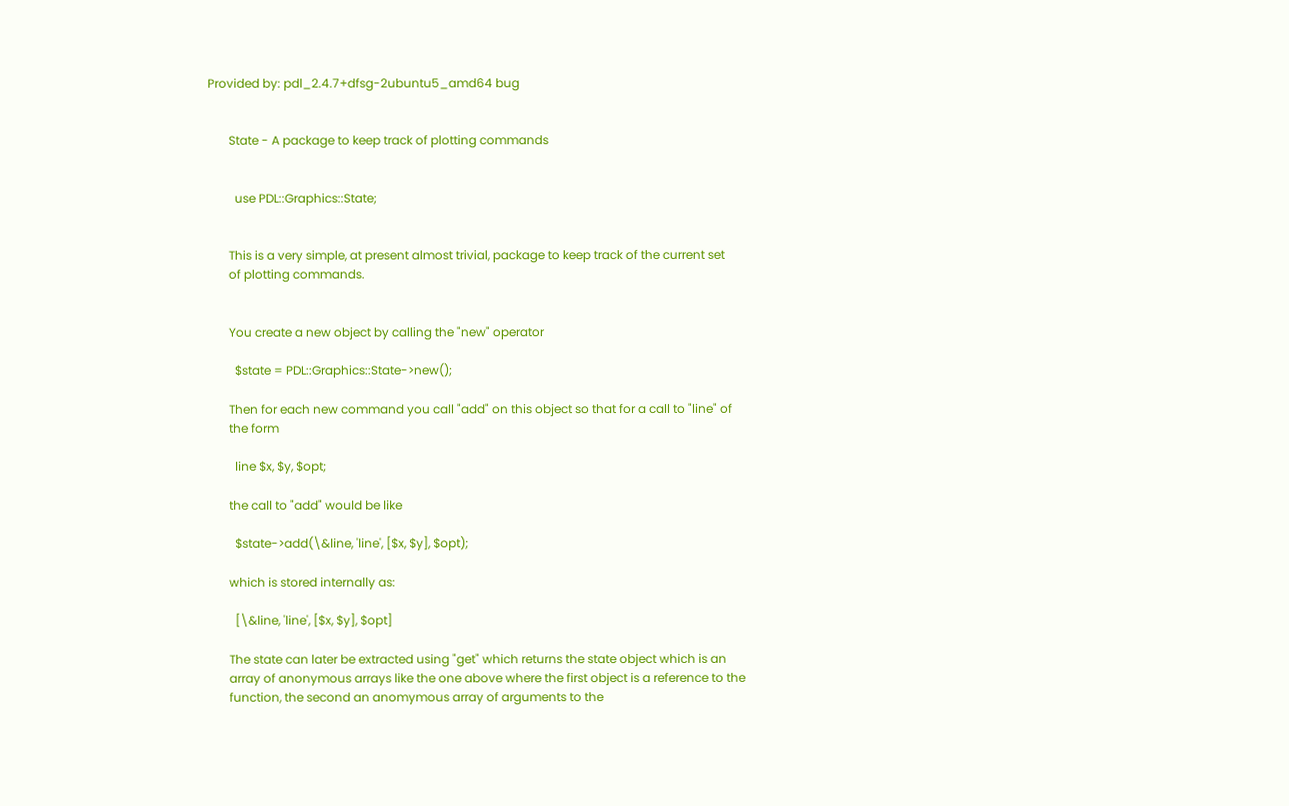Provided by: pdl_2.4.7+dfsg-2ubuntu5_amd64 bug


       State - A package to keep track of plotting commands


         use PDL::Graphics::State;


       This is a very simple, at present almost trivial, package to keep track of the current set
       of plotting commands.


       You create a new object by calling the "new" operator

         $state = PDL::Graphics::State->new();

       Then for each new command you call "add" on this object so that for a call to "line" of
       the form

         line $x, $y, $opt;

       the call to "add" would be like

         $state->add(\&line, 'line', [$x, $y], $opt);

       which is stored internally as:

         [\&line, 'line', [$x, $y], $opt]

       The state can later be extracted using "get" which returns the state object which is an
       array of anonymous arrays like the one above where the first object is a reference to the
       function, the second an anomymous array of arguments to the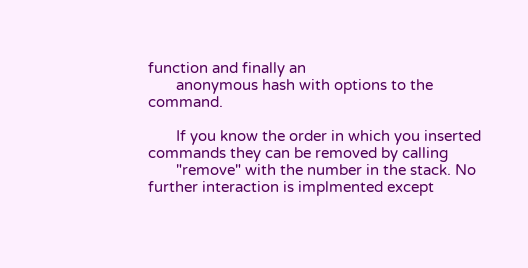function and finally an
       anonymous hash with options to the command.

       If you know the order in which you inserted commands they can be removed by calling
       "remove" with the number in the stack. No further interaction is implmented except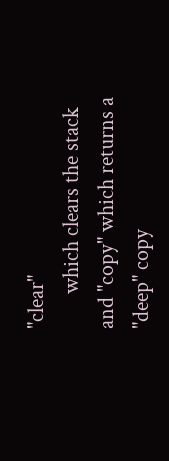"clear"
       which clears the stack and "copy" which returns a "deep" copy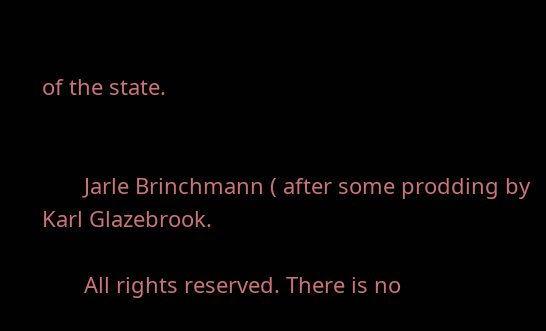of the state.


       Jarle Brinchmann ( after some prodding by Karl Glazebrook.

       All rights reserved. There is no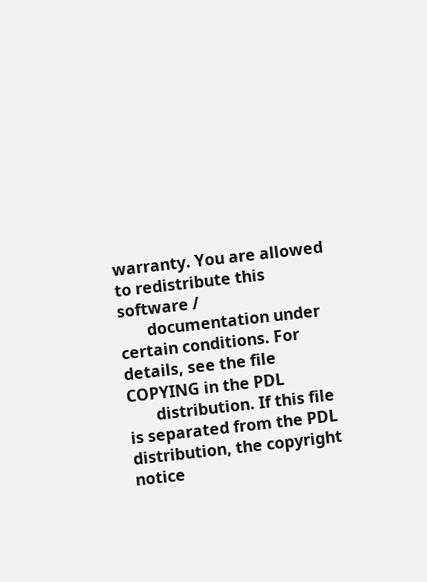warranty. You are allowed to redistribute this software /
       documentation under certain conditions. For details, see the file COPYING in the PDL
       distribution. If this file is separated from the PDL distribution, the copyright notice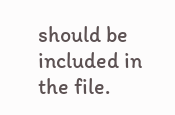should be included in the file.